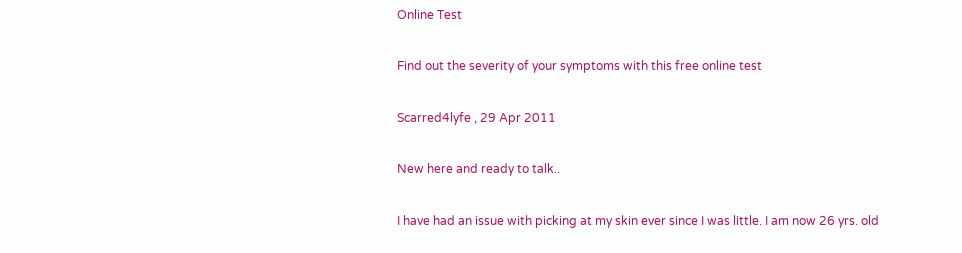Online Test

Find out the severity of your symptoms with this free online test

Scarred4lyfe , 29 Apr 2011

New here and ready to talk..

I have had an issue with picking at my skin ever since I was little. I am now 26 yrs. old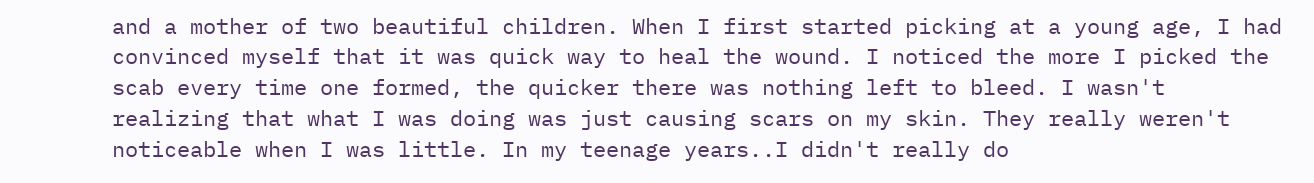and a mother of two beautiful children. When I first started picking at a young age, I had convinced myself that it was quick way to heal the wound. I noticed the more I picked the scab every time one formed, the quicker there was nothing left to bleed. I wasn't realizing that what I was doing was just causing scars on my skin. They really weren't noticeable when I was little. In my teenage years..I didn't really do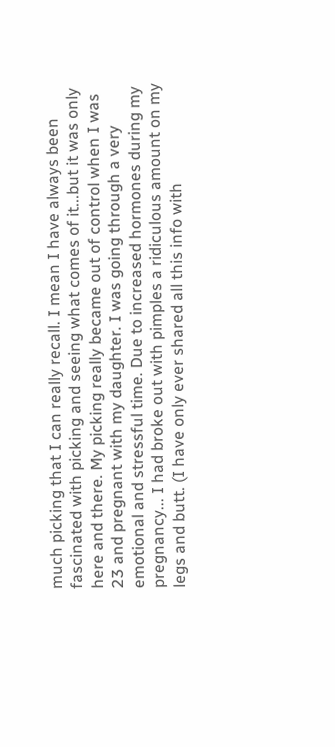much picking that I can really recall. I mean I have always been fascinated with picking and seeing what comes of it...but it was only here and there. My picking really became out of control when I was 23 and pregnant with my daughter. I was going through a very emotional and stressful time. Due to increased hormones during my pregnancy... I had broke out with pimples a ridiculous amount on my legs and butt. (I have only ever shared all this info with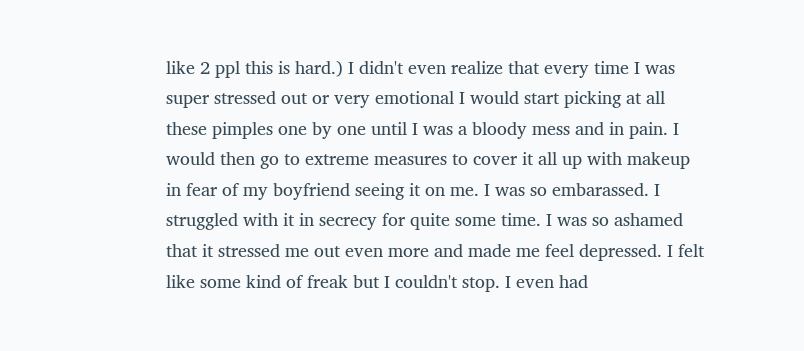like 2 ppl this is hard.) I didn't even realize that every time I was super stressed out or very emotional I would start picking at all these pimples one by one until I was a bloody mess and in pain. I would then go to extreme measures to cover it all up with makeup in fear of my boyfriend seeing it on me. I was so embarassed. I struggled with it in secrecy for quite some time. I was so ashamed that it stressed me out even more and made me feel depressed. I felt like some kind of freak but I couldn't stop. I even had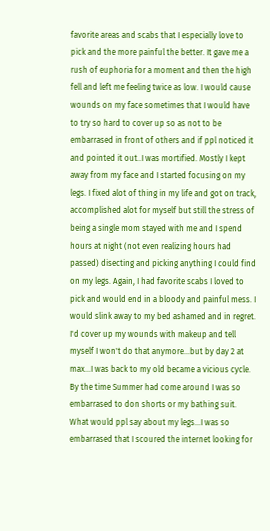favorite areas and scabs that I especially love to pick and the more painful the better. It gave me a rush of euphoria for a moment and then the high fell and left me feeling twice as low. I would cause wounds on my face sometimes that I would have to try so hard to cover up so as not to be embarrased in front of others and if ppl noticed it and pointed it out..I was mortified. Mostly I kept away from my face and I started focusing on my legs. I fixed alot of thing in my life and got on track, accomplished alot for myself but still the stress of being a single mom stayed with me and I spend hours at night (not even realizing hours had passed) disecting and picking anything I could find on my legs. Again, I had favorite scabs I loved to pick and would end in a bloody and painful mess. I would slink away to my bed ashamed and in regret. I'd cover up my wounds with makeup and tell myself I won't do that anymore...but by day 2 at max...I was back to my old became a vicious cycle. By the time Summer had come around I was so embarrased to don shorts or my bathing suit. What would ppl say about my legs...I was so embarrased that I scoured the internet looking for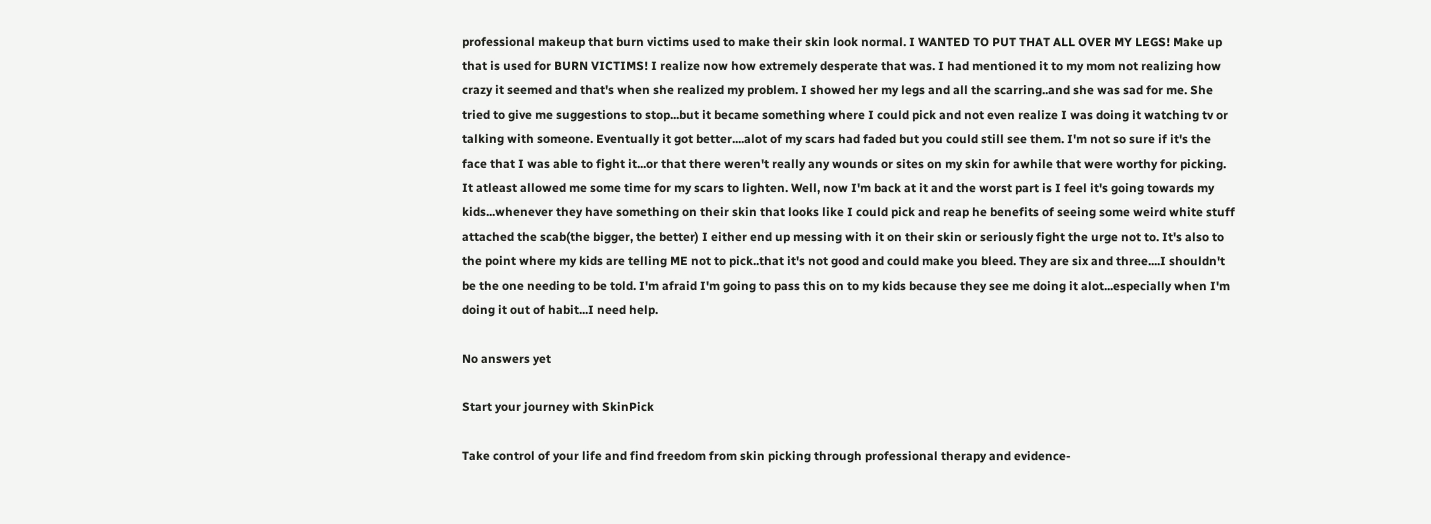professional makeup that burn victims used to make their skin look normal. I WANTED TO PUT THAT ALL OVER MY LEGS! Make up that is used for BURN VICTIMS! I realize now how extremely desperate that was. I had mentioned it to my mom not realizing how crazy it seemed and that's when she realized my problem. I showed her my legs and all the scarring..and she was sad for me. She tried to give me suggestions to stop...but it became something where I could pick and not even realize I was doing it watching tv or talking with someone. Eventually it got better....alot of my scars had faded but you could still see them. I'm not so sure if it's the face that I was able to fight it...or that there weren't really any wounds or sites on my skin for awhile that were worthy for picking. It atleast allowed me some time for my scars to lighten. Well, now I'm back at it and the worst part is I feel it's going towards my kids...whenever they have something on their skin that looks like I could pick and reap he benefits of seeing some weird white stuff attached the scab(the bigger, the better) I either end up messing with it on their skin or seriously fight the urge not to. It's also to the point where my kids are telling ME not to pick..that it's not good and could make you bleed. They are six and three....I shouldn't be the one needing to be told. I'm afraid I'm going to pass this on to my kids because they see me doing it alot...especially when I'm doing it out of habit...I need help.

No answers yet

Start your journey with SkinPick

Take control of your life and find freedom from skin picking through professional therapy and evidence-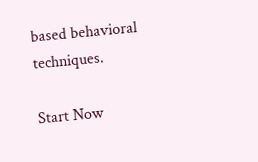based behavioral techniques.

Start Now